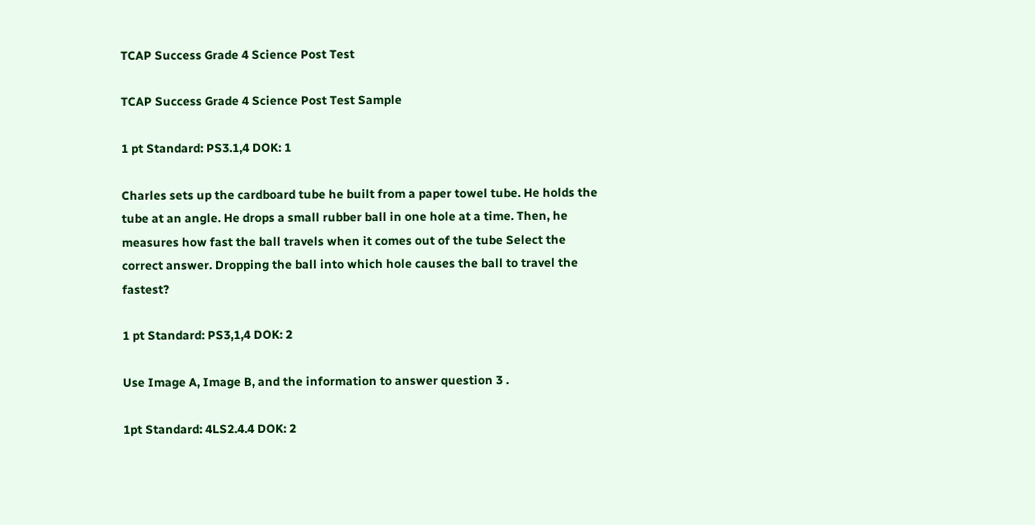TCAP Success Grade 4 Science Post Test

TCAP Success Grade 4 Science Post Test Sample

1 pt Standard: PS3.1,4 DOK: 1

Charles sets up the cardboard tube he built from a paper towel tube. He holds the tube at an angle. He drops a small rubber ball in one hole at a time. Then, he measures how fast the ball travels when it comes out of the tube Select the correct answer. Dropping the ball into which hole causes the ball to travel the fastest?

1 pt Standard: PS3,1,4 DOK: 2

Use Image A, Image B, and the information to answer question 3 .

1pt Standard: 4LS2.4.4 DOK: 2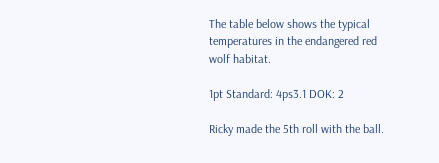The table below shows the typical temperatures in the endangered red wolf habitat.

1pt Standard: 4ps3.1 DOK: 2

Ricky made the 5th roll with the ball.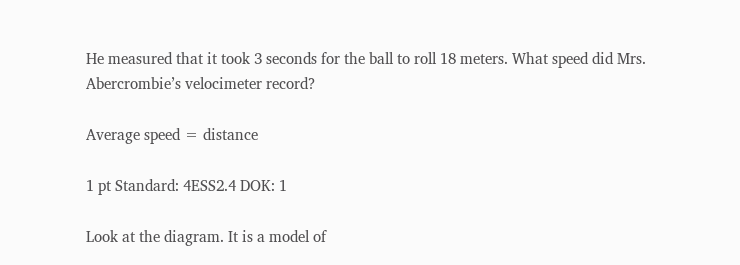He measured that it took 3 seconds for the ball to roll 18 meters. What speed did Mrs. Abercrombie’s velocimeter record?

Average speed = distance

1 pt Standard: 4ESS2.4 DOK: 1

Look at the diagram. It is a model of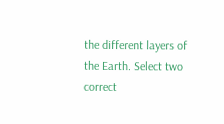the different layers of the Earth. Select two correct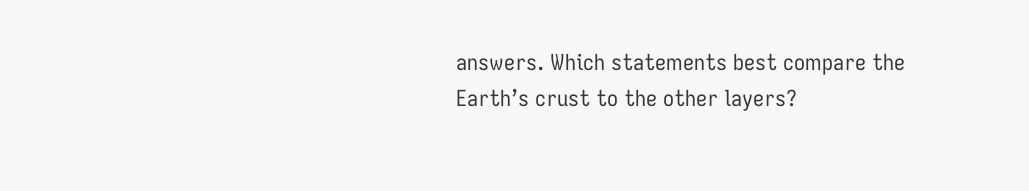answers. Which statements best compare the Earth’s crust to the other layers?